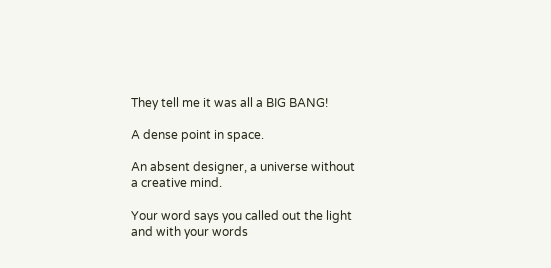They tell me it was all a BIG BANG!

A dense point in space.

An absent designer, a universe without a creative mind.

Your word says you called out the light and with your words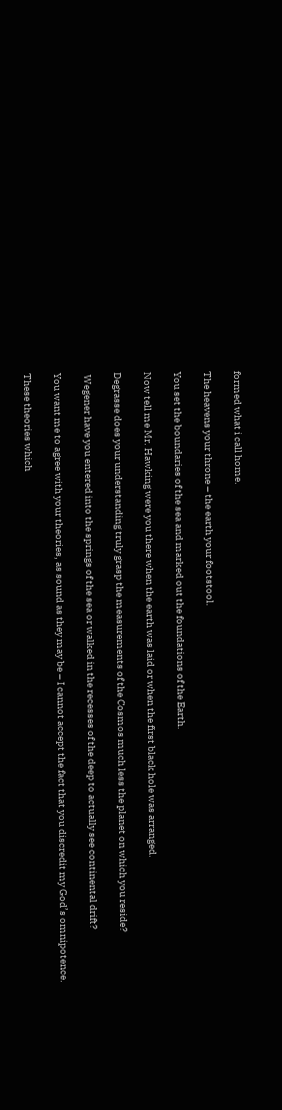formed what i call home.

The heavens your throne – the earth your footstool.

You set the boundaries of the sea and marked out the foundations of the Earth.

Now tell me Mr. Hawking were you there when the earth was laid or when the first black hole was arranged.

Degrasse does your understanding truly grasp the measurements of the Cosmos much less the planet on which you reside?

 Wegener have you entered into the springs of the sea or walked in the recesses of the deep to actually see continental drift?

You want me to agree with your theories, as sound as they may be – I cannot accept the fact that you discredit my God’s omnipotence.

These theories which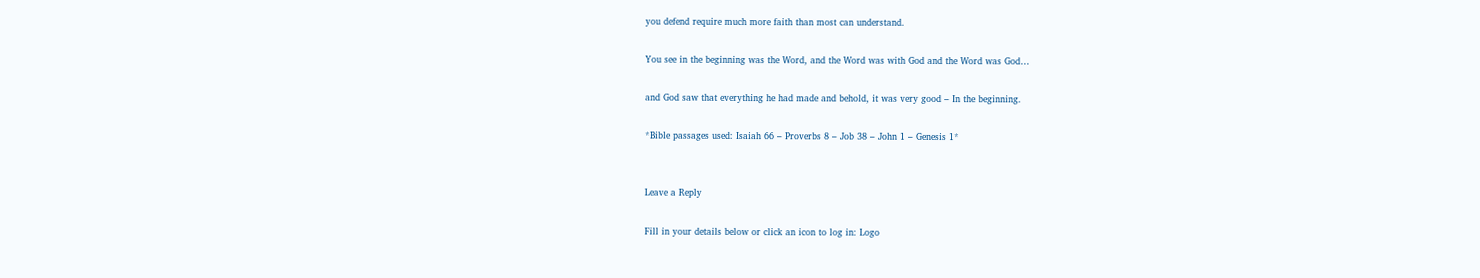you defend require much more faith than most can understand.

You see in the beginning was the Word, and the Word was with God and the Word was God…

and God saw that everything he had made and behold, it was very good – In the beginning.

*Bible passages used: Isaiah 66 – Proverbs 8 – Job 38 – John 1 – Genesis 1*


Leave a Reply

Fill in your details below or click an icon to log in: Logo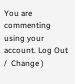You are commenting using your account. Log Out /  Change )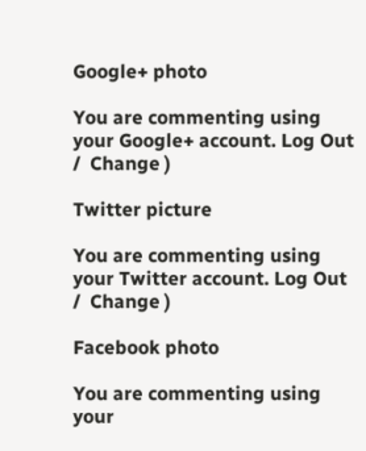Google+ photo

You are commenting using your Google+ account. Log Out /  Change )

Twitter picture

You are commenting using your Twitter account. Log Out /  Change )

Facebook photo

You are commenting using your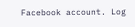Facebook account. Log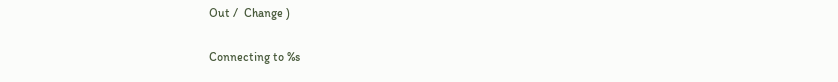Out /  Change )

Connecting to %s